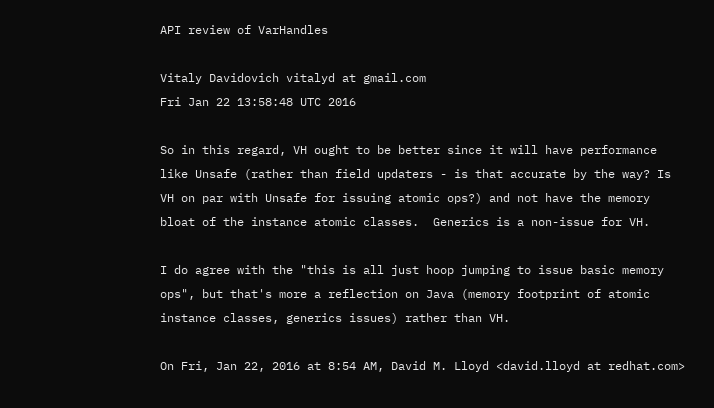API review of VarHandles

Vitaly Davidovich vitalyd at gmail.com
Fri Jan 22 13:58:48 UTC 2016

So in this regard, VH ought to be better since it will have performance
like Unsafe (rather than field updaters - is that accurate by the way? Is
VH on par with Unsafe for issuing atomic ops?) and not have the memory
bloat of the instance atomic classes.  Generics is a non-issue for VH.

I do agree with the "this is all just hoop jumping to issue basic memory
ops", but that's more a reflection on Java (memory footprint of atomic
instance classes, generics issues) rather than VH.

On Fri, Jan 22, 2016 at 8:54 AM, David M. Lloyd <david.lloyd at redhat.com>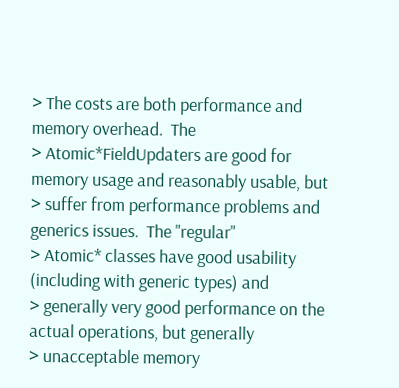> The costs are both performance and memory overhead.  The
> Atomic*FieldUpdaters are good for memory usage and reasonably usable, but
> suffer from performance problems and generics issues.  The "regular"
> Atomic* classes have good usability (including with generic types) and
> generally very good performance on the actual operations, but generally
> unacceptable memory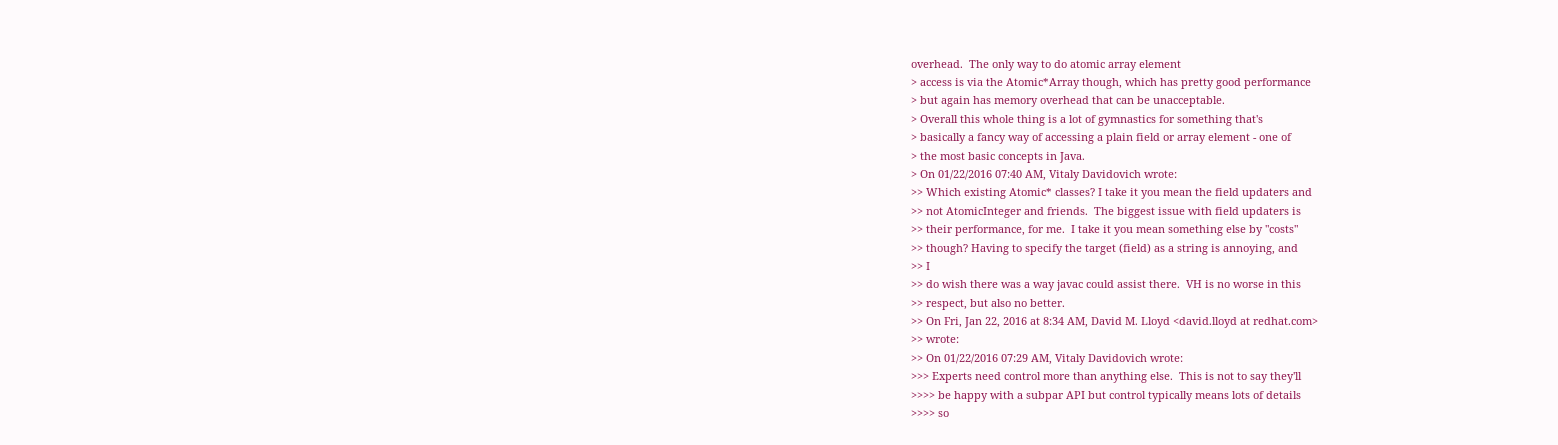overhead.  The only way to do atomic array element
> access is via the Atomic*Array though, which has pretty good performance
> but again has memory overhead that can be unacceptable.
> Overall this whole thing is a lot of gymnastics for something that's
> basically a fancy way of accessing a plain field or array element - one of
> the most basic concepts in Java.
> On 01/22/2016 07:40 AM, Vitaly Davidovich wrote:
>> Which existing Atomic* classes? I take it you mean the field updaters and
>> not AtomicInteger and friends.  The biggest issue with field updaters is
>> their performance, for me.  I take it you mean something else by "costs"
>> though? Having to specify the target (field) as a string is annoying, and
>> I
>> do wish there was a way javac could assist there.  VH is no worse in this
>> respect, but also no better.
>> On Fri, Jan 22, 2016 at 8:34 AM, David M. Lloyd <david.lloyd at redhat.com>
>> wrote:
>> On 01/22/2016 07:29 AM, Vitaly Davidovich wrote:
>>> Experts need control more than anything else.  This is not to say they'll
>>>> be happy with a subpar API but control typically means lots of details
>>>> so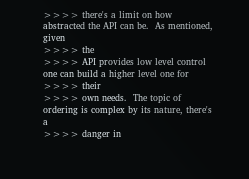>>>> there's a limit on how abstracted the API can be.  As mentioned, given
>>>> the
>>>> API provides low level control one can build a higher level one for
>>>> their
>>>> own needs.  The topic of ordering is complex by its nature, there's a
>>>> danger in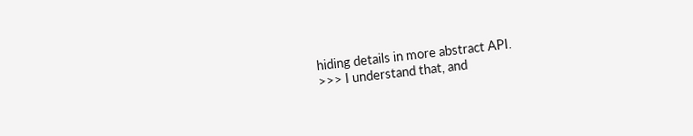hiding details in more abstract API.
>>> I understand that, and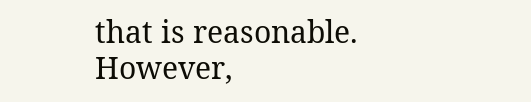that is reasonable.  However,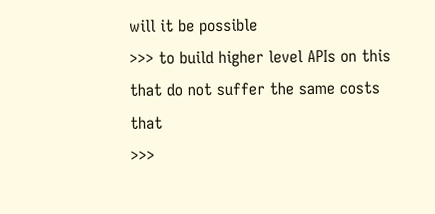will it be possible
>>> to build higher level APIs on this that do not suffer the same costs that
>>>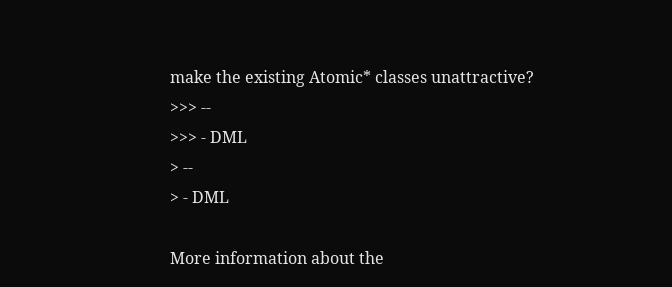make the existing Atomic* classes unattractive?
>>> --
>>> - DML
> --
> - DML

More information about the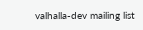valhalla-dev mailing list